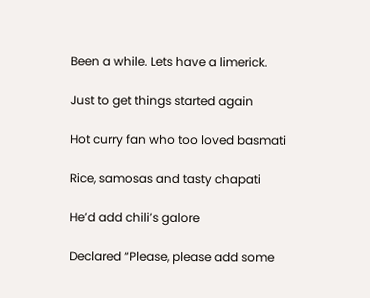Been a while. Lets have a limerick.

Just to get things started again

Hot curry fan who too loved basmati

Rice, samosas and tasty chapati

He’d add chili’s galore

Declared “Please, please add some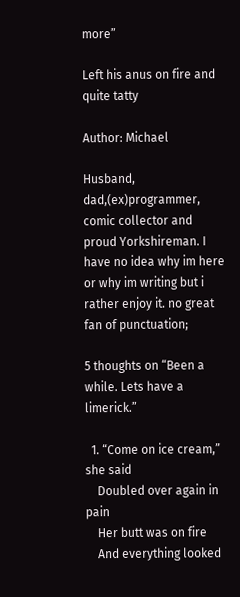more”

Left his anus on fire and quite tatty

Author: Michael

Husband, dad,(ex)programmer, comic collector and proud Yorkshireman. I have no idea why im here or why im writing but i rather enjoy it. no great fan of punctuation;

5 thoughts on “Been a while. Lets have a limerick.”

  1. “Come on ice cream,” she said
    Doubled over again in pain
    Her butt was on fire
    And everything looked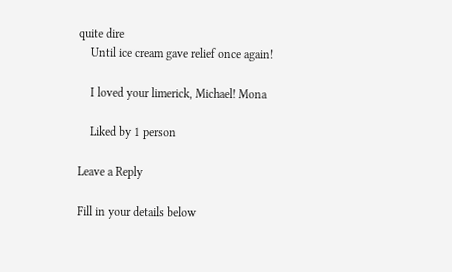quite dire
    Until ice cream gave relief once again!

    I loved your limerick, Michael! Mona

    Liked by 1 person

Leave a Reply

Fill in your details below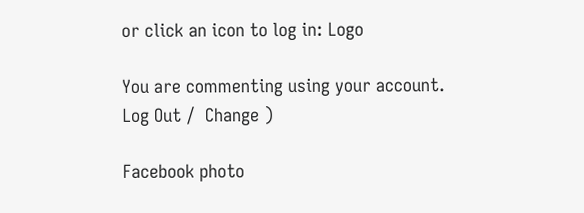or click an icon to log in: Logo

You are commenting using your account. Log Out /  Change )

Facebook photo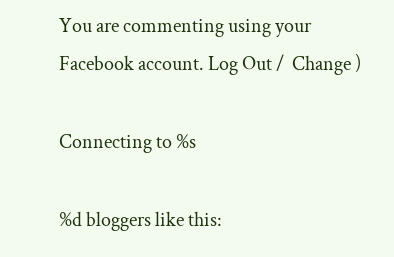You are commenting using your Facebook account. Log Out /  Change )

Connecting to %s

%d bloggers like this: